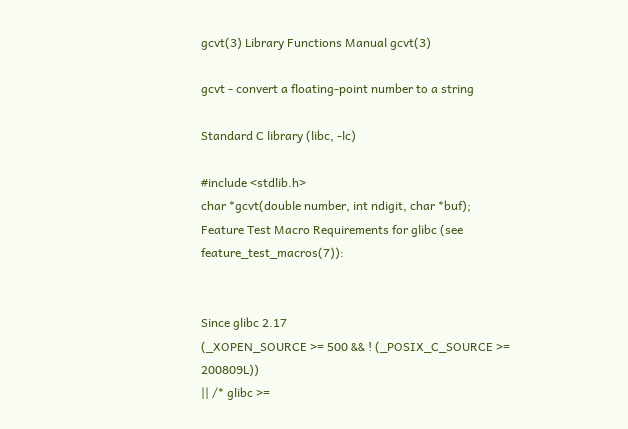gcvt(3) Library Functions Manual gcvt(3)

gcvt - convert a floating-point number to a string

Standard C library (libc, -lc)

#include <stdlib.h>
char *gcvt(double number, int ndigit, char *buf);
Feature Test Macro Requirements for glibc (see feature_test_macros(7)):


Since glibc 2.17
(_XOPEN_SOURCE >= 500 && ! (_POSIX_C_SOURCE >= 200809L))
|| /* glibc >=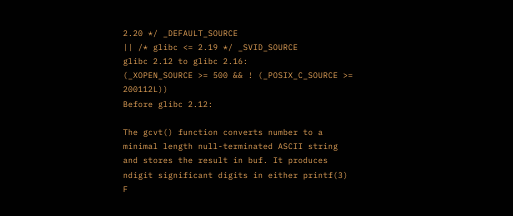2.20 */ _DEFAULT_SOURCE
|| /* glibc <= 2.19 */ _SVID_SOURCE
glibc 2.12 to glibc 2.16:
(_XOPEN_SOURCE >= 500 && ! (_POSIX_C_SOURCE >= 200112L))
Before glibc 2.12:

The gcvt() function converts number to a minimal length null-terminated ASCII string and stores the result in buf. It produces ndigit significant digits in either printf(3) F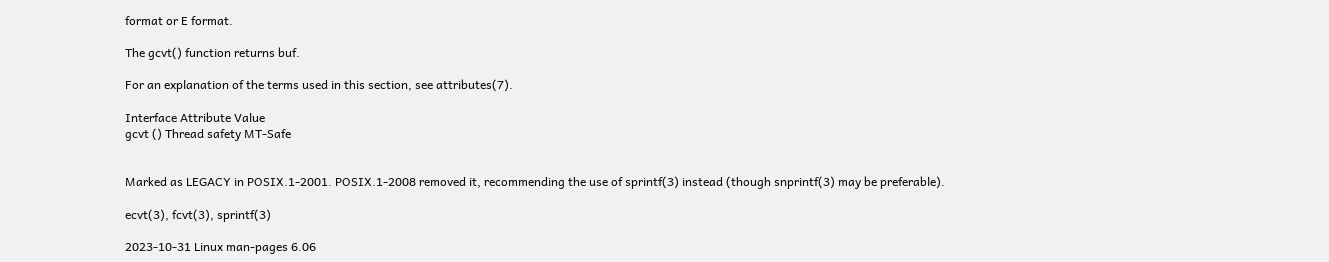format or E format.

The gcvt() function returns buf.

For an explanation of the terms used in this section, see attributes(7).

Interface Attribute Value
gcvt () Thread safety MT-Safe


Marked as LEGACY in POSIX.1-2001. POSIX.1-2008 removed it, recommending the use of sprintf(3) instead (though snprintf(3) may be preferable).

ecvt(3), fcvt(3), sprintf(3)

2023-10-31 Linux man-pages 6.06